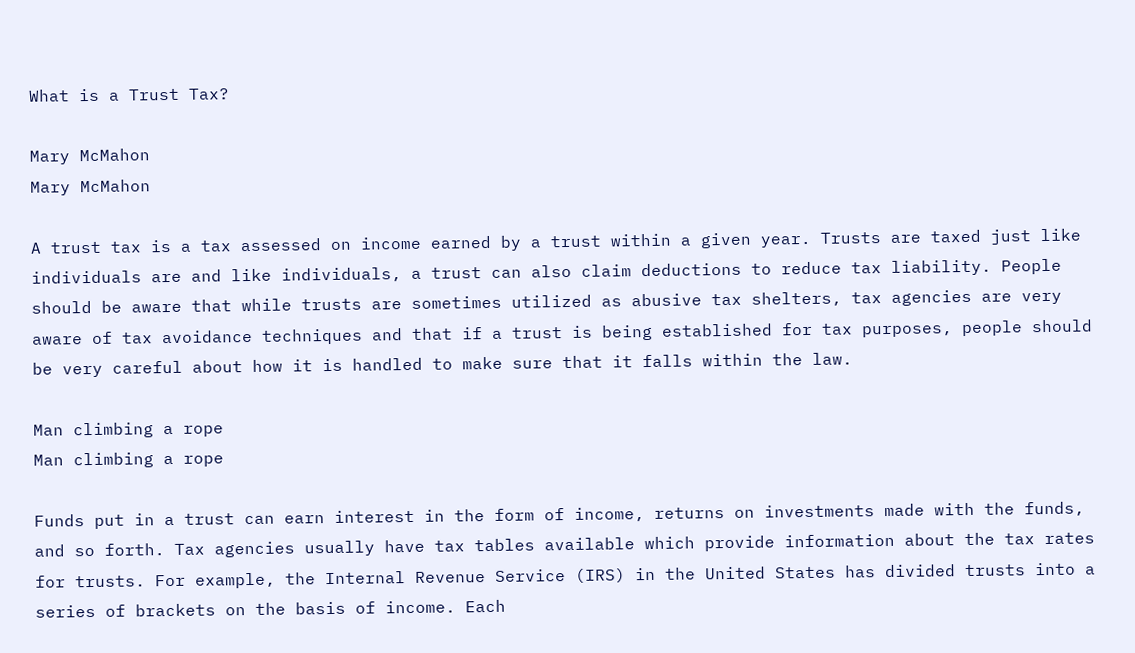What is a Trust Tax?

Mary McMahon
Mary McMahon

A trust tax is a tax assessed on income earned by a trust within a given year. Trusts are taxed just like individuals are and like individuals, a trust can also claim deductions to reduce tax liability. People should be aware that while trusts are sometimes utilized as abusive tax shelters, tax agencies are very aware of tax avoidance techniques and that if a trust is being established for tax purposes, people should be very careful about how it is handled to make sure that it falls within the law.

Man climbing a rope
Man climbing a rope

Funds put in a trust can earn interest in the form of income, returns on investments made with the funds, and so forth. Tax agencies usually have tax tables available which provide information about the tax rates for trusts. For example, the Internal Revenue Service (IRS) in the United States has divided trusts into a series of brackets on the basis of income. Each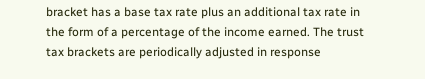bracket has a base tax rate plus an additional tax rate in the form of a percentage of the income earned. The trust tax brackets are periodically adjusted in response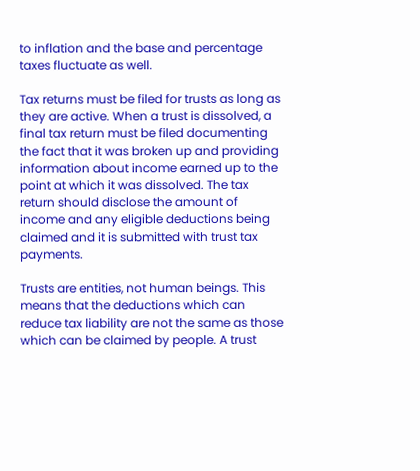to inflation and the base and percentage taxes fluctuate as well.

Tax returns must be filed for trusts as long as they are active. When a trust is dissolved, a final tax return must be filed documenting the fact that it was broken up and providing information about income earned up to the point at which it was dissolved. The tax return should disclose the amount of income and any eligible deductions being claimed and it is submitted with trust tax payments.

Trusts are entities, not human beings. This means that the deductions which can reduce tax liability are not the same as those which can be claimed by people. A trust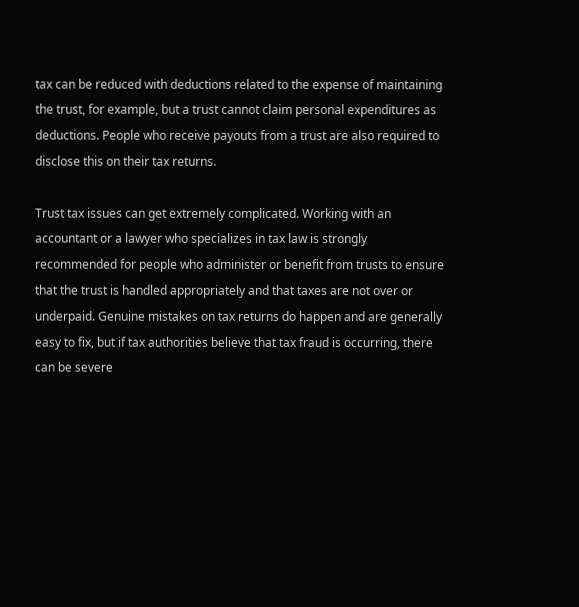tax can be reduced with deductions related to the expense of maintaining the trust, for example, but a trust cannot claim personal expenditures as deductions. People who receive payouts from a trust are also required to disclose this on their tax returns.

Trust tax issues can get extremely complicated. Working with an accountant or a lawyer who specializes in tax law is strongly recommended for people who administer or benefit from trusts to ensure that the trust is handled appropriately and that taxes are not over or underpaid. Genuine mistakes on tax returns do happen and are generally easy to fix, but if tax authorities believe that tax fraud is occurring, there can be severe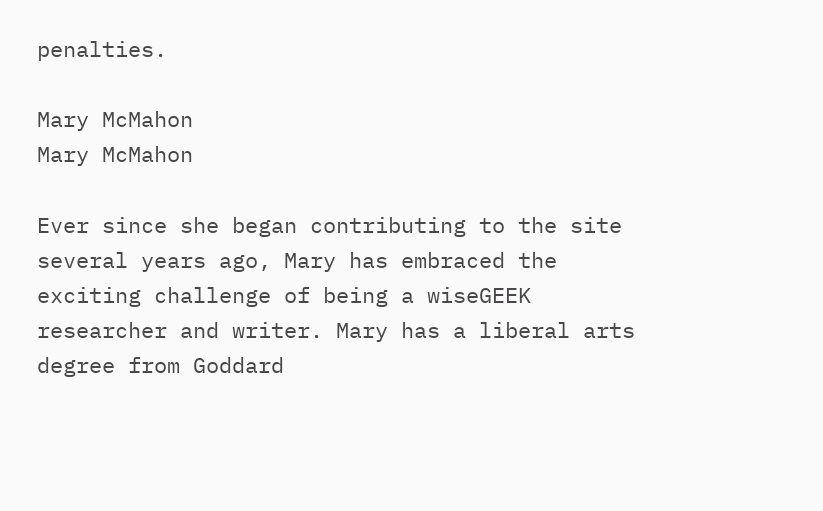penalties.

Mary McMahon
Mary McMahon

Ever since she began contributing to the site several years ago, Mary has embraced the exciting challenge of being a wiseGEEK researcher and writer. Mary has a liberal arts degree from Goddard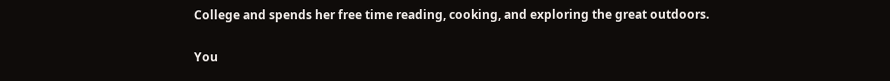College and spends her free time reading, cooking, and exploring the great outdoors.

You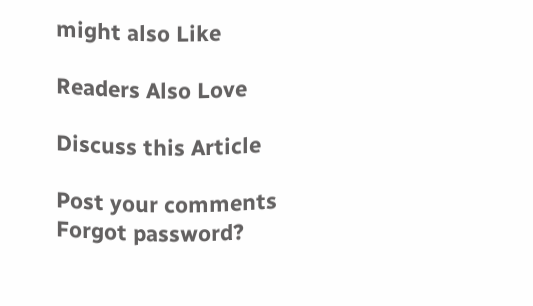might also Like

Readers Also Love

Discuss this Article

Post your comments
Forgot password?